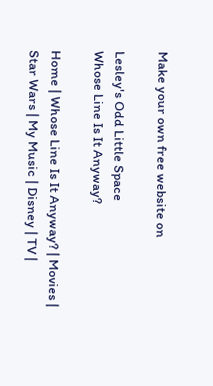Make your own free website on

Lesley's Odd Little Space
Whose Line Is It Anyway?

Home | Whose Line Is It Anyway? | Movies | Star Wars | My Music | Disney | TV |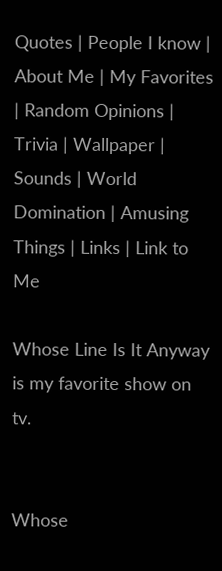Quotes | People I know | About Me | My Favorites | Random Opinions | Trivia | Wallpaper | Sounds | World Domination | Amusing Things | Links | Link to Me

Whose Line Is It Anyway is my favorite show on tv.


Whose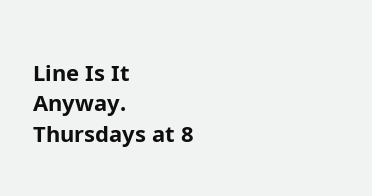Line Is It Anyway. Thursdays at 8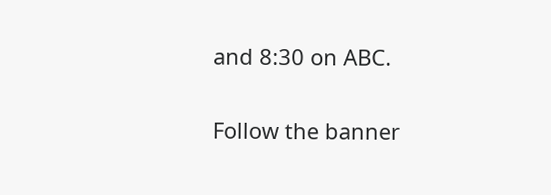and 8:30 on ABC.

Follow the banner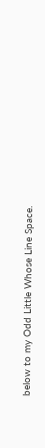below to my Odd Little Whose Line Space.